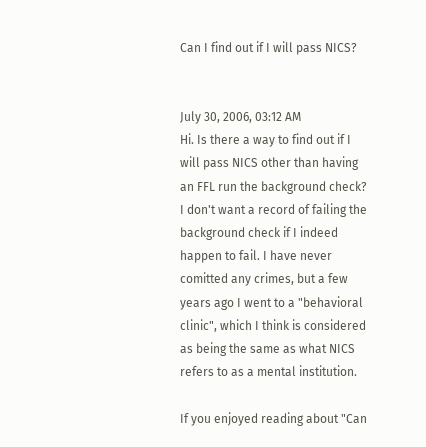Can I find out if I will pass NICS?


July 30, 2006, 03:12 AM
Hi. Is there a way to find out if I will pass NICS other than having an FFL run the background check? I don't want a record of failing the background check if I indeed happen to fail. I have never comitted any crimes, but a few years ago I went to a "behavioral clinic", which I think is considered as being the same as what NICS refers to as a mental institution.

If you enjoyed reading about "Can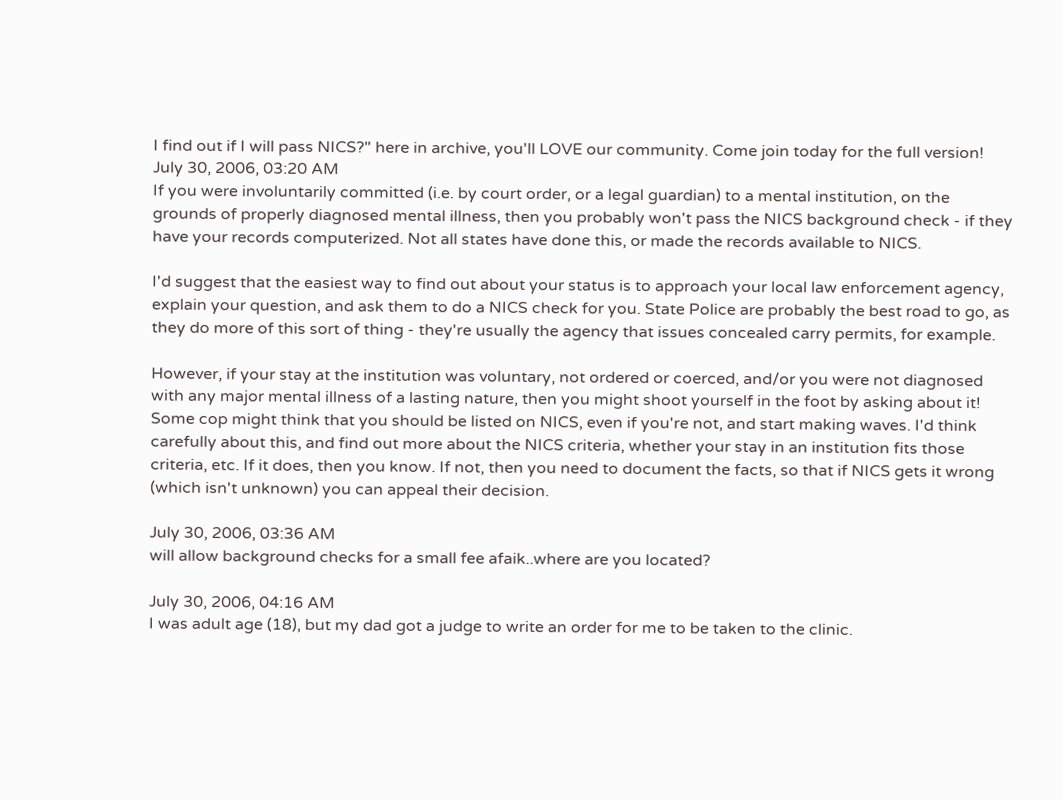I find out if I will pass NICS?" here in archive, you'll LOVE our community. Come join today for the full version!
July 30, 2006, 03:20 AM
If you were involuntarily committed (i.e. by court order, or a legal guardian) to a mental institution, on the grounds of properly diagnosed mental illness, then you probably won't pass the NICS background check - if they have your records computerized. Not all states have done this, or made the records available to NICS.

I'd suggest that the easiest way to find out about your status is to approach your local law enforcement agency, explain your question, and ask them to do a NICS check for you. State Police are probably the best road to go, as they do more of this sort of thing - they're usually the agency that issues concealed carry permits, for example.

However, if your stay at the institution was voluntary, not ordered or coerced, and/or you were not diagnosed with any major mental illness of a lasting nature, then you might shoot yourself in the foot by asking about it! Some cop might think that you should be listed on NICS, even if you're not, and start making waves. I'd think carefully about this, and find out more about the NICS criteria, whether your stay in an institution fits those criteria, etc. If it does, then you know. If not, then you need to document the facts, so that if NICS gets it wrong (which isn't unknown) you can appeal their decision.

July 30, 2006, 03:36 AM
will allow background checks for a small fee afaik..where are you located?

July 30, 2006, 04:16 AM
I was adult age (18), but my dad got a judge to write an order for me to be taken to the clinic.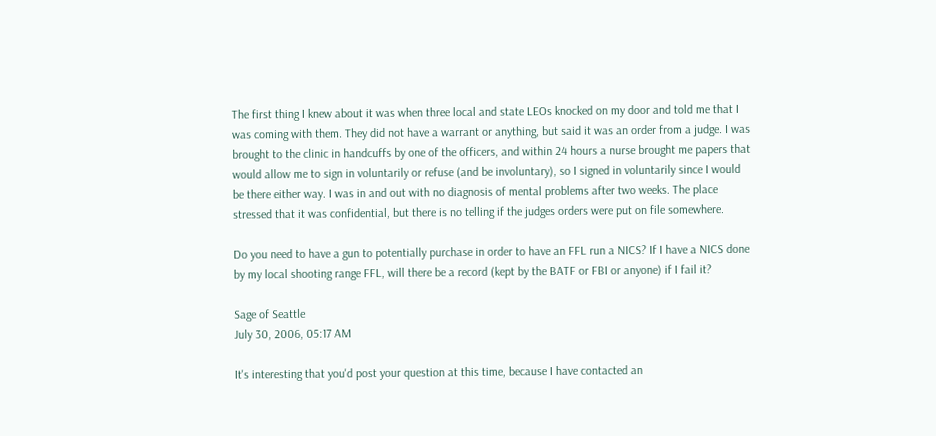The first thing I knew about it was when three local and state LEOs knocked on my door and told me that I was coming with them. They did not have a warrant or anything, but said it was an order from a judge. I was brought to the clinic in handcuffs by one of the officers, and within 24 hours a nurse brought me papers that would allow me to sign in voluntarily or refuse (and be involuntary), so I signed in voluntarily since I would be there either way. I was in and out with no diagnosis of mental problems after two weeks. The place stressed that it was confidential, but there is no telling if the judges orders were put on file somewhere.

Do you need to have a gun to potentially purchase in order to have an FFL run a NICS? If I have a NICS done by my local shooting range FFL, will there be a record (kept by the BATF or FBI or anyone) if I fail it?

Sage of Seattle
July 30, 2006, 05:17 AM

It's interesting that you'd post your question at this time, because I have contacted an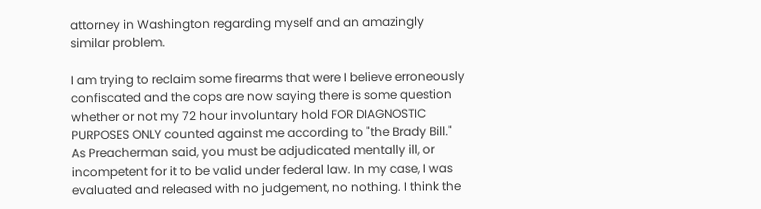attorney in Washington regarding myself and an amazingly similar problem.

I am trying to reclaim some firearms that were I believe erroneously confiscated and the cops are now saying there is some question whether or not my 72 hour involuntary hold FOR DIAGNOSTIC PURPOSES ONLY counted against me according to "the Brady Bill." As Preacherman said, you must be adjudicated mentally ill, or incompetent for it to be valid under federal law. In my case, I was evaluated and released with no judgement, no nothing. I think the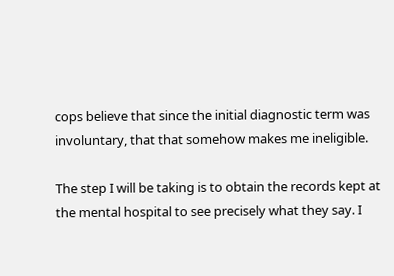cops believe that since the initial diagnostic term was involuntary, that that somehow makes me ineligible.

The step I will be taking is to obtain the records kept at the mental hospital to see precisely what they say. I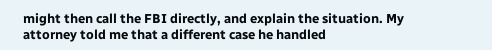might then call the FBI directly, and explain the situation. My attorney told me that a different case he handled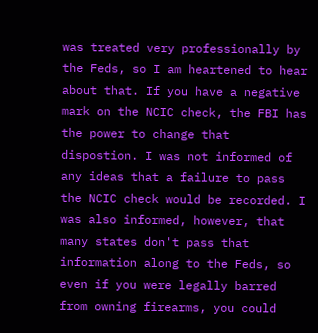was treated very professionally by the Feds, so I am heartened to hear about that. If you have a negative mark on the NCIC check, the FBI has the power to change that dispostion. I was not informed of any ideas that a failure to pass the NCIC check would be recorded. I was also informed, however, that many states don't pass that information along to the Feds, so even if you were legally barred from owning firearms, you could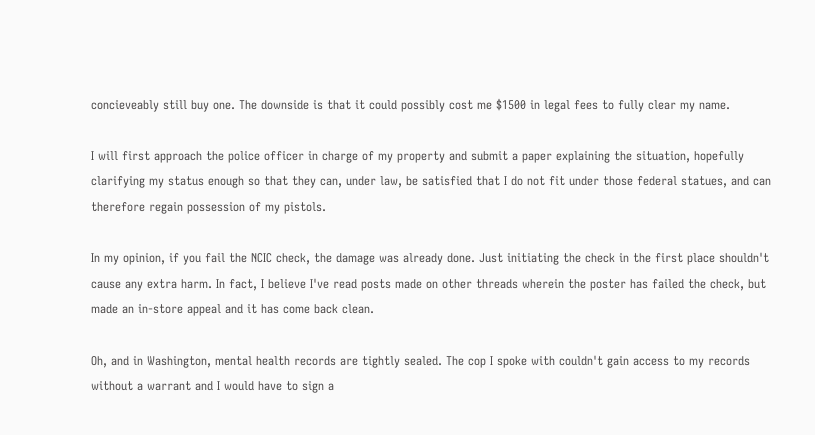concieveably still buy one. The downside is that it could possibly cost me $1500 in legal fees to fully clear my name.

I will first approach the police officer in charge of my property and submit a paper explaining the situation, hopefully clarifying my status enough so that they can, under law, be satisfied that I do not fit under those federal statues, and can therefore regain possession of my pistols.

In my opinion, if you fail the NCIC check, the damage was already done. Just initiating the check in the first place shouldn't cause any extra harm. In fact, I believe I've read posts made on other threads wherein the poster has failed the check, but made an in-store appeal and it has come back clean.

Oh, and in Washington, mental health records are tightly sealed. The cop I spoke with couldn't gain access to my records without a warrant and I would have to sign a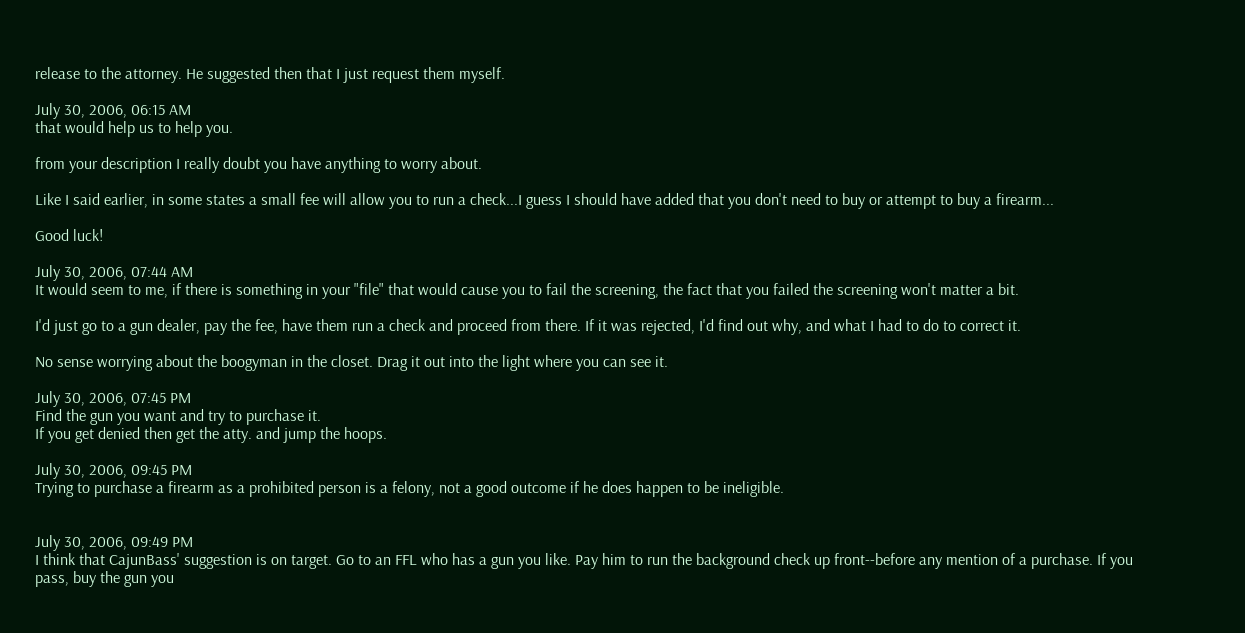release to the attorney. He suggested then that I just request them myself.

July 30, 2006, 06:15 AM
that would help us to help you.

from your description I really doubt you have anything to worry about.

Like I said earlier, in some states a small fee will allow you to run a check...I guess I should have added that you don't need to buy or attempt to buy a firearm...

Good luck!

July 30, 2006, 07:44 AM
It would seem to me, if there is something in your "file" that would cause you to fail the screening, the fact that you failed the screening won't matter a bit.

I'd just go to a gun dealer, pay the fee, have them run a check and proceed from there. If it was rejected, I'd find out why, and what I had to do to correct it.

No sense worrying about the boogyman in the closet. Drag it out into the light where you can see it.

July 30, 2006, 07:45 PM
Find the gun you want and try to purchase it.
If you get denied then get the atty. and jump the hoops.

July 30, 2006, 09:45 PM
Trying to purchase a firearm as a prohibited person is a felony, not a good outcome if he does happen to be ineligible.


July 30, 2006, 09:49 PM
I think that CajunBass' suggestion is on target. Go to an FFL who has a gun you like. Pay him to run the background check up front--before any mention of a purchase. If you pass, buy the gun you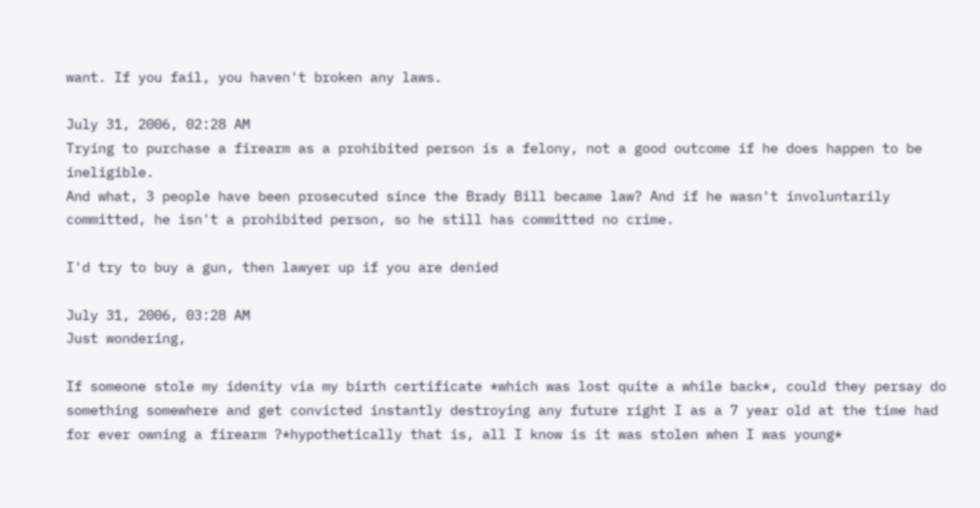want. If you fail, you haven't broken any laws.

July 31, 2006, 02:28 AM
Trying to purchase a firearm as a prohibited person is a felony, not a good outcome if he does happen to be ineligible.
And what, 3 people have been prosecuted since the Brady Bill became law? And if he wasn't involuntarily committed, he isn't a prohibited person, so he still has committed no crime.

I'd try to buy a gun, then lawyer up if you are denied

July 31, 2006, 03:28 AM
Just wondering,

If someone stole my idenity via my birth certificate *which was lost quite a while back*, could they persay do something somewhere and get convicted instantly destroying any future right I as a 7 year old at the time had for ever owning a firearm ?*hypothetically that is, all I know is it was stolen when I was young*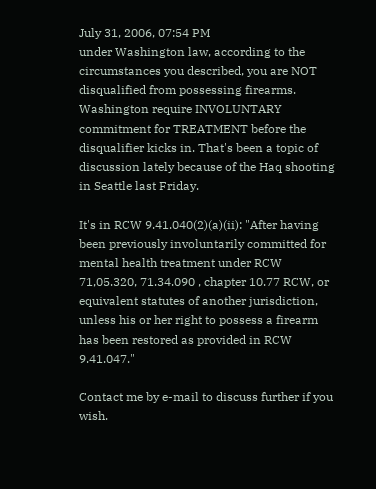July 31, 2006, 07:54 PM
under Washington law, according to the circumstances you described, you are NOT disqualified from possessing firearms. Washington require INVOLUNTARY commitment for TREATMENT before the disqualifier kicks in. That's been a topic of discussion lately because of the Haq shooting in Seattle last Friday.

It's in RCW 9.41.040(2)(a)(ii): "After having been previously involuntarily committed for mental health treatment under RCW 71,05.320, 71.34.090 , chapter 10.77 RCW, or equivalent statutes of another jurisdiction, unless his or her right to possess a firearm has been restored as provided in RCW 9.41.047."

Contact me by e-mail to discuss further if you wish.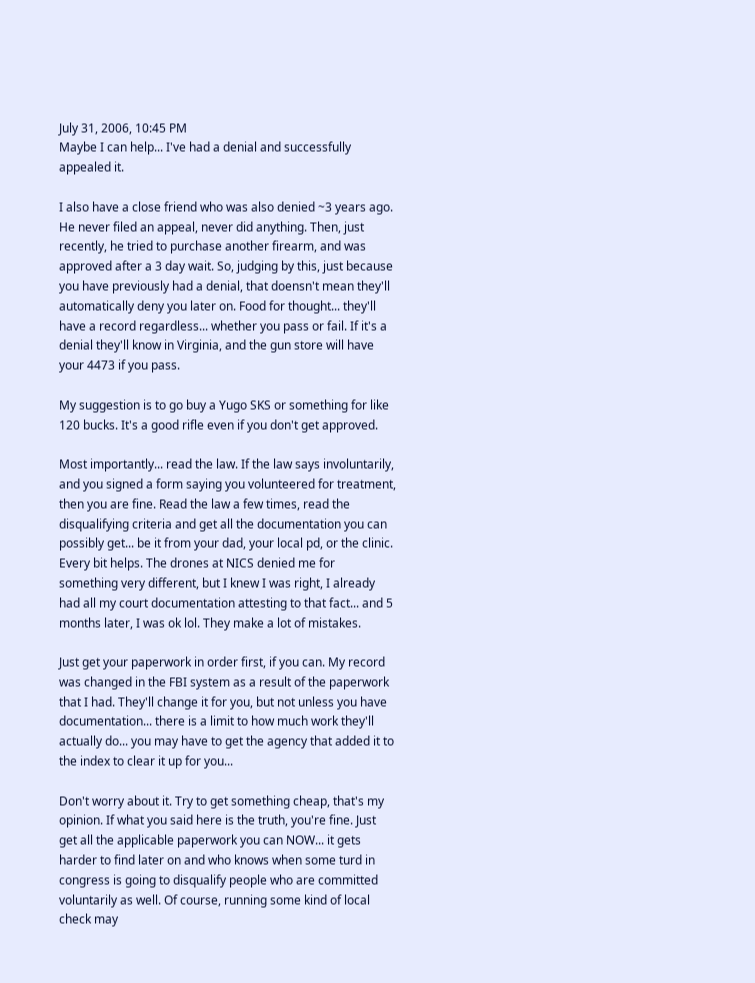July 31, 2006, 10:45 PM
Maybe I can help... I've had a denial and successfully appealed it.

I also have a close friend who was also denied ~3 years ago. He never filed an appeal, never did anything. Then, just recently, he tried to purchase another firearm, and was approved after a 3 day wait. So, judging by this, just because you have previously had a denial, that doensn't mean they'll automatically deny you later on. Food for thought... they'll have a record regardless... whether you pass or fail. If it's a denial they'll know in Virginia, and the gun store will have your 4473 if you pass.

My suggestion is to go buy a Yugo SKS or something for like 120 bucks. It's a good rifle even if you don't get approved.

Most importantly... read the law. If the law says involuntarily, and you signed a form saying you volunteered for treatment, then you are fine. Read the law a few times, read the disqualifying criteria and get all the documentation you can possibly get... be it from your dad, your local pd, or the clinic. Every bit helps. The drones at NICS denied me for something very different, but I knew I was right, I already had all my court documentation attesting to that fact... and 5 months later, I was ok lol. They make a lot of mistakes.

Just get your paperwork in order first, if you can. My record was changed in the FBI system as a result of the paperwork that I had. They'll change it for you, but not unless you have documentation... there is a limit to how much work they'll actually do... you may have to get the agency that added it to the index to clear it up for you...

Don't worry about it. Try to get something cheap, that's my opinion. If what you said here is the truth, you're fine. Just get all the applicable paperwork you can NOW... it gets harder to find later on and who knows when some turd in congress is going to disqualify people who are committed voluntarily as well. Of course, running some kind of local check may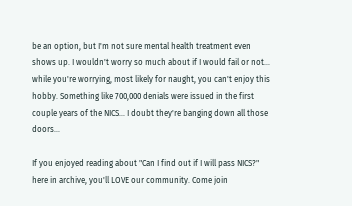be an option, but I'm not sure mental health treatment even shows up. I wouldn't worry so much about if I would fail or not... while you're worrying, most likely for naught, you can't enjoy this hobby. Something like 700,000 denials were issued in the first couple years of the NICS... I doubt they're banging down all those doors...

If you enjoyed reading about "Can I find out if I will pass NICS?" here in archive, you'll LOVE our community. Come join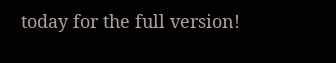today for the full version!